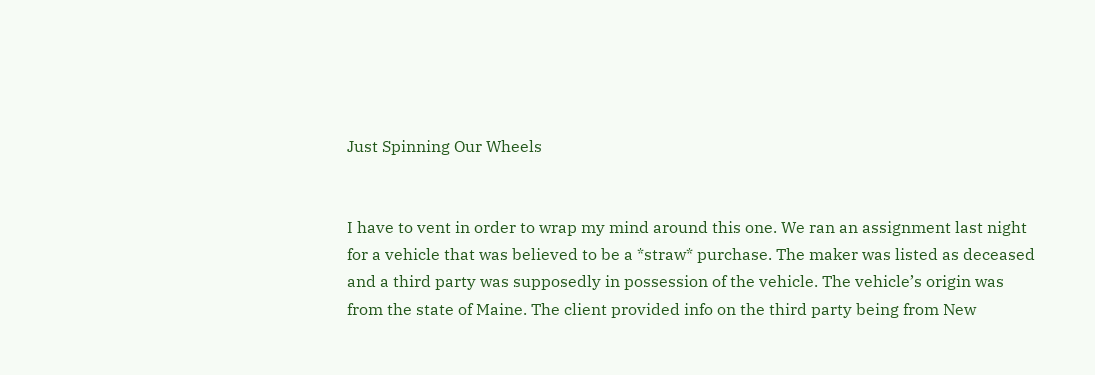Just Spinning Our Wheels


I have to vent in order to wrap my mind around this one. We ran an assignment last night for a vehicle that was believed to be a *straw* purchase. The maker was listed as deceased and a third party was supposedly in possession of the vehicle. The vehicle’s origin was from the state of Maine. The client provided info on the third party being from New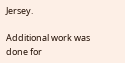Jersey.

Additional work was done for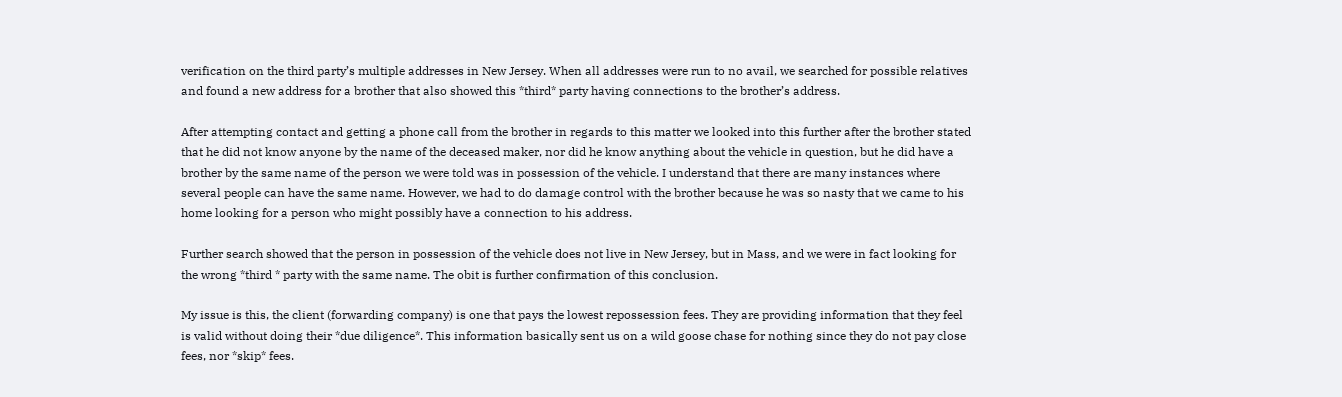verification on the third party’s multiple addresses in New Jersey. When all addresses were run to no avail, we searched for possible relatives and found a new address for a brother that also showed this *third* party having connections to the brother’s address.

After attempting contact and getting a phone call from the brother in regards to this matter we looked into this further after the brother stated that he did not know anyone by the name of the deceased maker, nor did he know anything about the vehicle in question, but he did have a brother by the same name of the person we were told was in possession of the vehicle. I understand that there are many instances where several people can have the same name. However, we had to do damage control with the brother because he was so nasty that we came to his home looking for a person who might possibly have a connection to his address.

Further search showed that the person in possession of the vehicle does not live in New Jersey, but in Mass, and we were in fact looking for the wrong *third * party with the same name. The obit is further confirmation of this conclusion.

My issue is this, the client (forwarding company) is one that pays the lowest repossession fees. They are providing information that they feel is valid without doing their *due diligence*. This information basically sent us on a wild goose chase for nothing since they do not pay close fees, nor *skip* fees.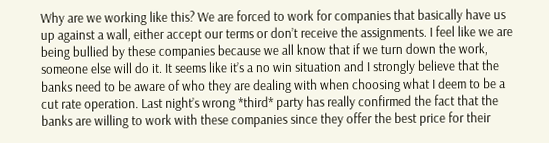Why are we working like this? We are forced to work for companies that basically have us up against a wall, either accept our terms or don’t receive the assignments. I feel like we are being bullied by these companies because we all know that if we turn down the work, someone else will do it. It seems like it’s a no win situation and I strongly believe that the banks need to be aware of who they are dealing with when choosing what I deem to be a cut rate operation. Last night’s wrong *third* party has really confirmed the fact that the banks are willing to work with these companies since they offer the best price for their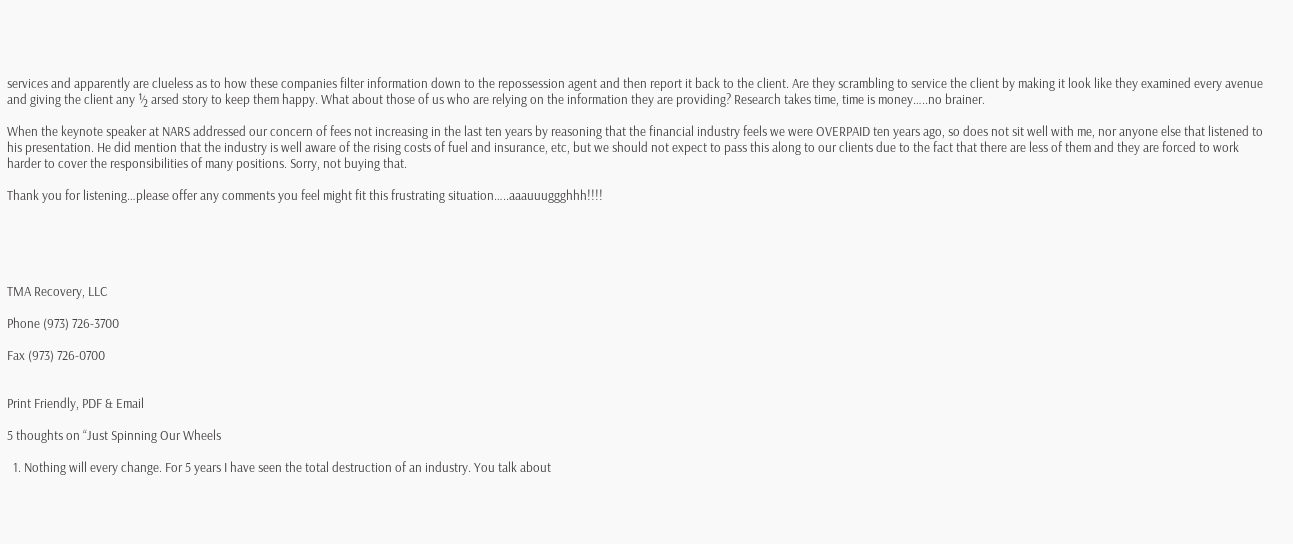services and apparently are clueless as to how these companies filter information down to the repossession agent and then report it back to the client. Are they scrambling to service the client by making it look like they examined every avenue and giving the client any ½ arsed story to keep them happy. What about those of us who are relying on the information they are providing? Research takes time, time is money…..no brainer.

When the keynote speaker at NARS addressed our concern of fees not increasing in the last ten years by reasoning that the financial industry feels we were OVERPAID ten years ago, so does not sit well with me, nor anyone else that listened to his presentation. He did mention that the industry is well aware of the rising costs of fuel and insurance, etc, but we should not expect to pass this along to our clients due to the fact that there are less of them and they are forced to work harder to cover the responsibilities of many positions. Sorry, not buying that.

Thank you for listening…please offer any comments you feel might fit this frustrating situation…..aaauuuggghhh!!!!





TMA Recovery, LLC

Phone (973) 726-3700

Fax (973) 726-0700


Print Friendly, PDF & Email

5 thoughts on “Just Spinning Our Wheels

  1. Nothing will every change. For 5 years I have seen the total destruction of an industry. You talk about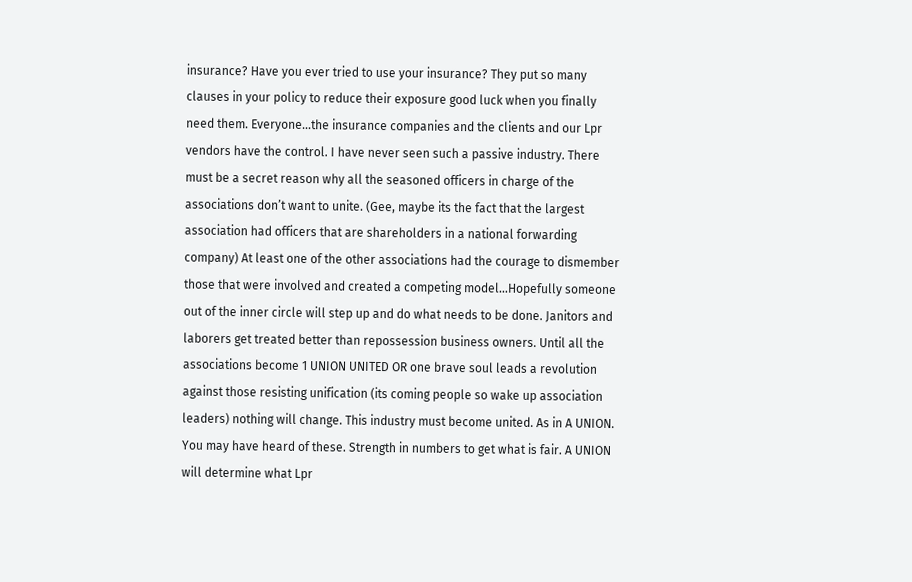insurance? Have you ever tried to use your insurance? They put so many clauses in your policy to reduce their exposure good luck when you finally need them. Everyone…the insurance companies and the clients and our Lpr vendors have the control. I have never seen such a passive industry. There must be a secret reason why all the seasoned officers in charge of the associations don’t want to unite. (Gee, maybe its the fact that the largest association had officers that are shareholders in a national forwarding company) At least one of the other associations had the courage to dismember those that were involved and created a competing model…Hopefully someone out of the inner circle will step up and do what needs to be done. Janitors and laborers get treated better than repossession business owners. Until all the associations become 1 UNION UNITED OR one brave soul leads a revolution against those resisting unification (its coming people so wake up association leaders) nothing will change. This industry must become united. As in A UNION. You may have heard of these. Strength in numbers to get what is fair. A UNION will determine what Lpr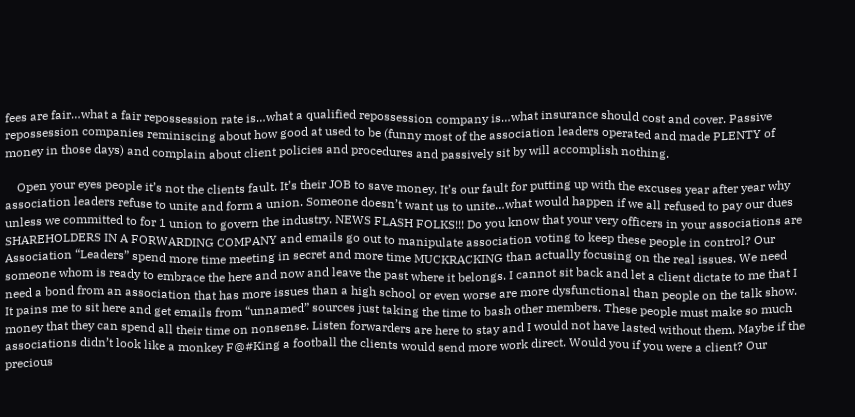fees are fair…what a fair repossession rate is…what a qualified repossession company is…what insurance should cost and cover. Passive repossession companies reminiscing about how good at used to be (funny most of the association leaders operated and made PLENTY of money in those days) and complain about client policies and procedures and passively sit by will accomplish nothing.

    Open your eyes people it’s not the clients fault. It’s their JOB to save money. It’s our fault for putting up with the excuses year after year why association leaders refuse to unite and form a union. Someone doesn’t want us to unite…what would happen if we all refused to pay our dues unless we committed to for 1 union to govern the industry. NEWS FLASH FOLKS!!! Do you know that your very officers in your associations are SHAREHOLDERS IN A FORWARDING COMPANY and emails go out to manipulate association voting to keep these people in control? Our Association “Leaders” spend more time meeting in secret and more time MUCKRACKING than actually focusing on the real issues. We need someone whom is ready to embrace the here and now and leave the past where it belongs. I cannot sit back and let a client dictate to me that I need a bond from an association that has more issues than a high school or even worse are more dysfunctional than people on the talk show. It pains me to sit here and get emails from “unnamed” sources just taking the time to bash other members. These people must make so much money that they can spend all their time on nonsense. Listen forwarders are here to stay and I would not have lasted without them. Maybe if the associations didn’t look like a monkey F@#King a football the clients would send more work direct. Would you if you were a client? Our precious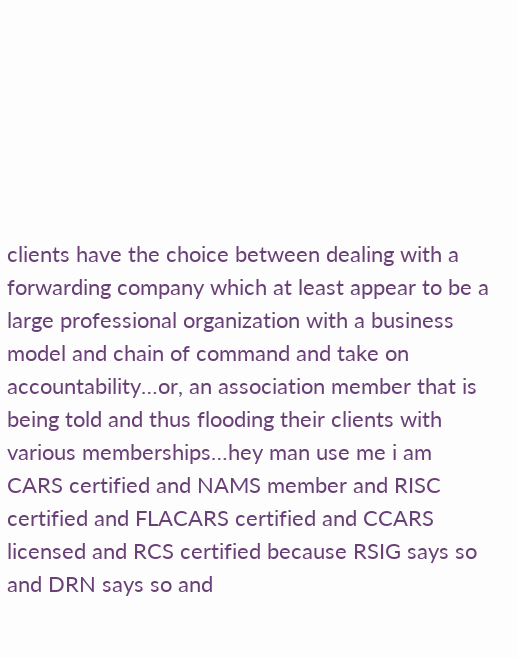clients have the choice between dealing with a forwarding company which at least appear to be a large professional organization with a business model and chain of command and take on accountability…or, an association member that is being told and thus flooding their clients with various memberships…hey man use me i am CARS certified and NAMS member and RISC certified and FLACARS certified and CCARS licensed and RCS certified because RSIG says so and DRN says so and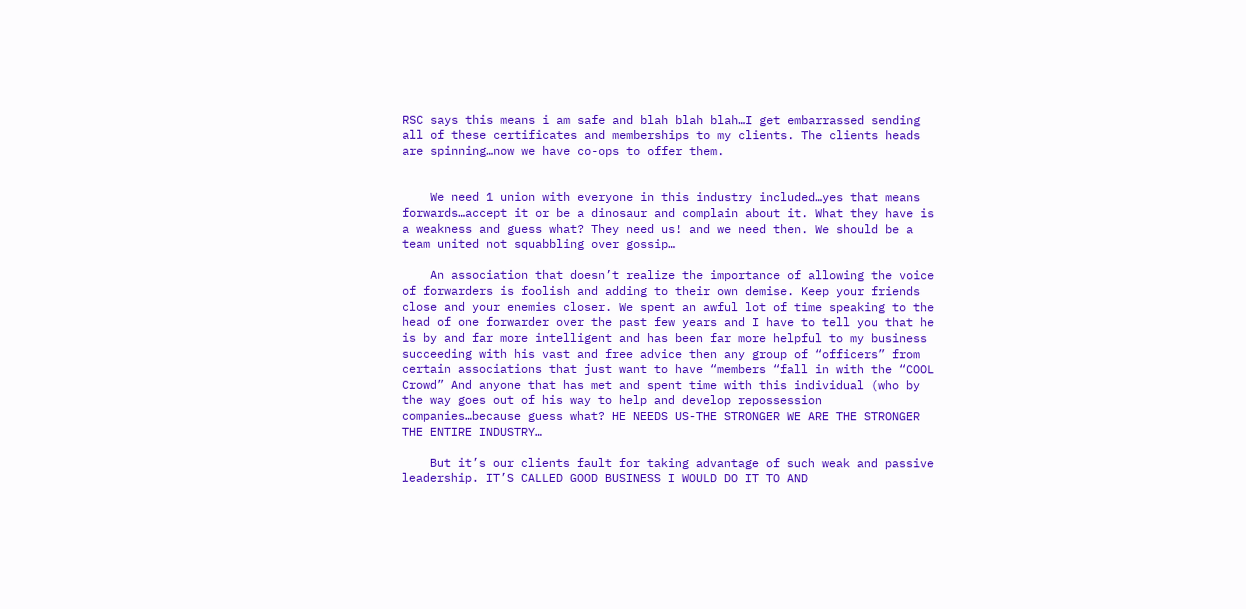RSC says this means i am safe and blah blah blah…I get embarrassed sending all of these certificates and memberships to my clients. The clients heads are spinning…now we have co-ops to offer them.


    We need 1 union with everyone in this industry included…yes that means forwards…accept it or be a dinosaur and complain about it. What they have is a weakness and guess what? They need us! and we need then. We should be a team united not squabbling over gossip…

    An association that doesn’t realize the importance of allowing the voice of forwarders is foolish and adding to their own demise. Keep your friends close and your enemies closer. We spent an awful lot of time speaking to the head of one forwarder over the past few years and I have to tell you that he is by and far more intelligent and has been far more helpful to my business succeeding with his vast and free advice then any group of “officers” from certain associations that just want to have “members “fall in with the “COOL Crowd” And anyone that has met and spent time with this individual (who by the way goes out of his way to help and develop repossession companies…because guess what? HE NEEDS US-THE STRONGER WE ARE THE STRONGER THE ENTIRE INDUSTRY…

    But it’s our clients fault for taking advantage of such weak and passive leadership. IT’S CALLED GOOD BUSINESS I WOULD DO IT TO AND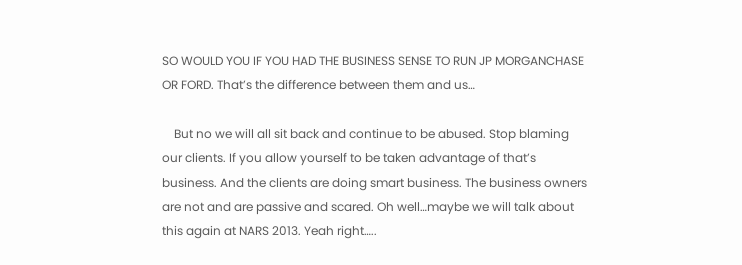SO WOULD YOU IF YOU HAD THE BUSINESS SENSE TO RUN JP MORGANCHASE OR FORD. That’s the difference between them and us…

    But no we will all sit back and continue to be abused. Stop blaming our clients. If you allow yourself to be taken advantage of that’s business. And the clients are doing smart business. The business owners are not and are passive and scared. Oh well…maybe we will talk about this again at NARS 2013. Yeah right…..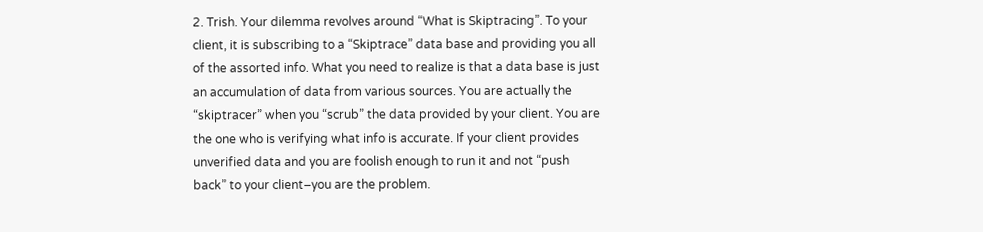2. Trish. Your dilemma revolves around “What is Skiptracing”. To your client, it is subscribing to a “Skiptrace” data base and providing you all of the assorted info. What you need to realize is that a data base is just an accumulation of data from various sources. You are actually the “skiptracer” when you “scrub” the data provided by your client. You are the one who is verifying what info is accurate. If your client provides unverified data and you are foolish enough to run it and not “push back” to your client–you are the problem.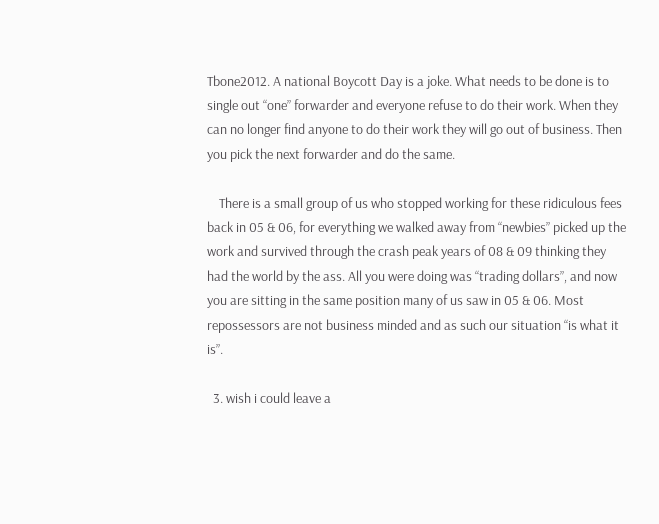Tbone2012. A national Boycott Day is a joke. What needs to be done is to single out “one” forwarder and everyone refuse to do their work. When they can no longer find anyone to do their work they will go out of business. Then you pick the next forwarder and do the same.

    There is a small group of us who stopped working for these ridiculous fees back in 05 & 06, for everything we walked away from “newbies” picked up the work and survived through the crash peak years of 08 & 09 thinking they had the world by the ass. All you were doing was “trading dollars”, and now you are sitting in the same position many of us saw in 05 & 06. Most repossessors are not business minded and as such our situation “is what it is”.

  3. wish i could leave a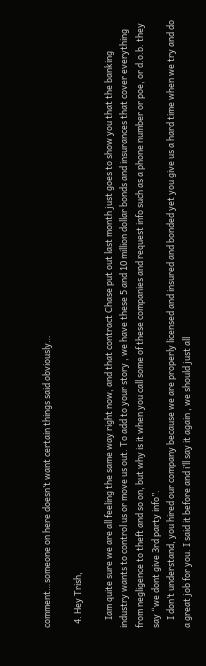comment…someone on here doesn’t want certain things said obviously…

  4. Hey Trish,

    Iam quite sure we are all feeling the same way right now, and that contract Chase put out last month just goes to show you that the banking industry wants to control us or move us out. To add to your story , we have these 5 and 10 million dollar bonds and insurances that cover everything from negligence to theft and so on, but why is it when you call some of these companies and request info such as a phone number or poe, or d.o.b. they say “we dont give 3rd party info”.
    I don’t understand, you hired our company because we are properly licensed and insured and bonded yet you give us a hard time when we try and do a great job for you. I said it before and i’ll say it again , we should just all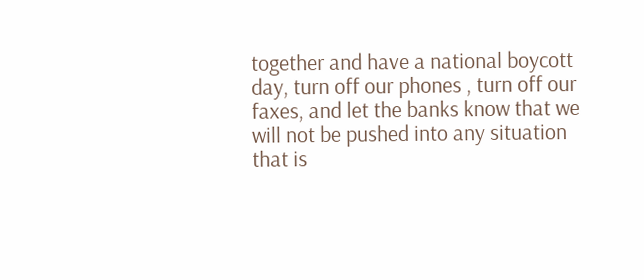together and have a national boycott day, turn off our phones , turn off our faxes, and let the banks know that we will not be pushed into any situation that is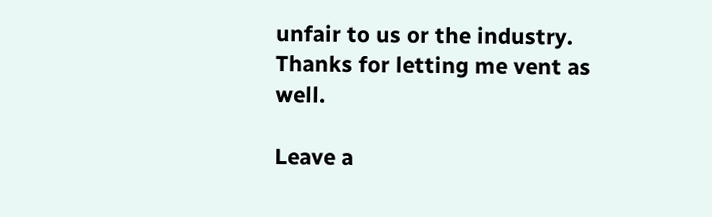unfair to us or the industry. Thanks for letting me vent as well.

Leave a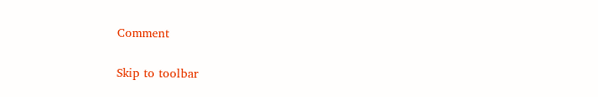Comment

Skip to toolbar